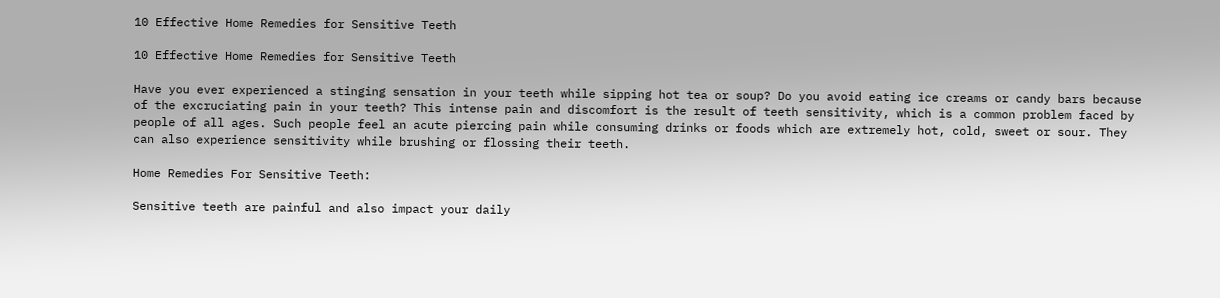10 Effective Home Remedies for Sensitive Teeth

10 Effective Home Remedies for Sensitive Teeth

Have you ever experienced a stinging sensation in your teeth while sipping hot tea or soup? Do you avoid eating ice creams or candy bars because of the excruciating pain in your teeth? This intense pain and discomfort is the result of teeth sensitivity, which is a common problem faced by people of all ages. Such people feel an acute piercing pain while consuming drinks or foods which are extremely hot, cold, sweet or sour. They can also experience sensitivity while brushing or flossing their teeth.

Home Remedies For Sensitive Teeth:

Sensitive teeth are painful and also impact your daily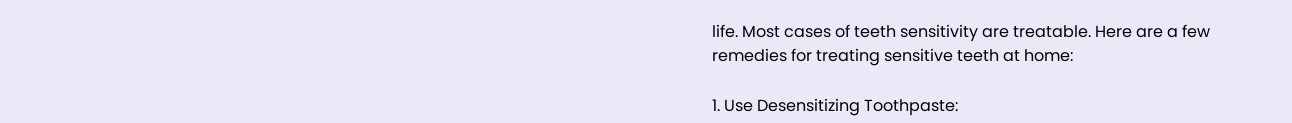life. Most cases of teeth sensitivity are treatable. Here are a few remedies for treating sensitive teeth at home:

1. Use Desensitizing Toothpaste: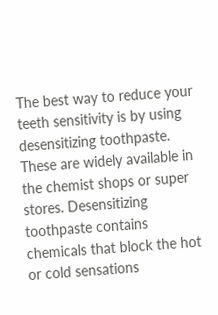The best way to reduce your teeth sensitivity is by using desensitizing toothpaste. These are widely available in the chemist shops or super stores. Desensitizing toothpaste contains chemicals that block the hot or cold sensations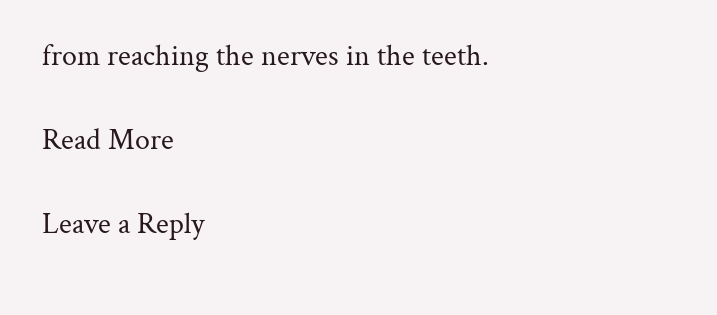from reaching the nerves in the teeth.

Read More

Leave a Reply